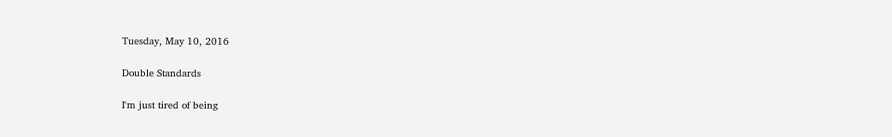Tuesday, May 10, 2016

Double Standards

I'm just tired of being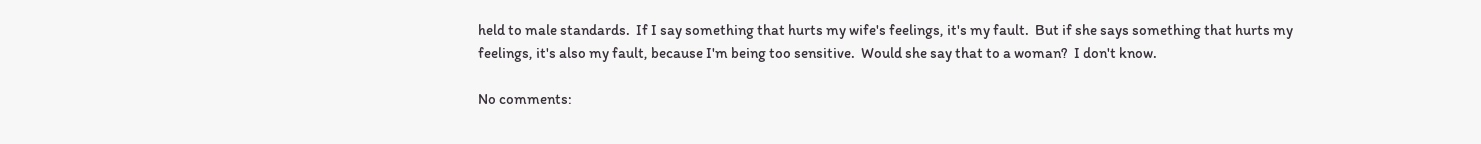held to male standards.  If I say something that hurts my wife's feelings, it's my fault.  But if she says something that hurts my feelings, it's also my fault, because I'm being too sensitive.  Would she say that to a woman?  I don't know.

No comments: